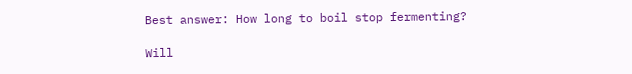Best answer: How long to boil stop fermenting?

Will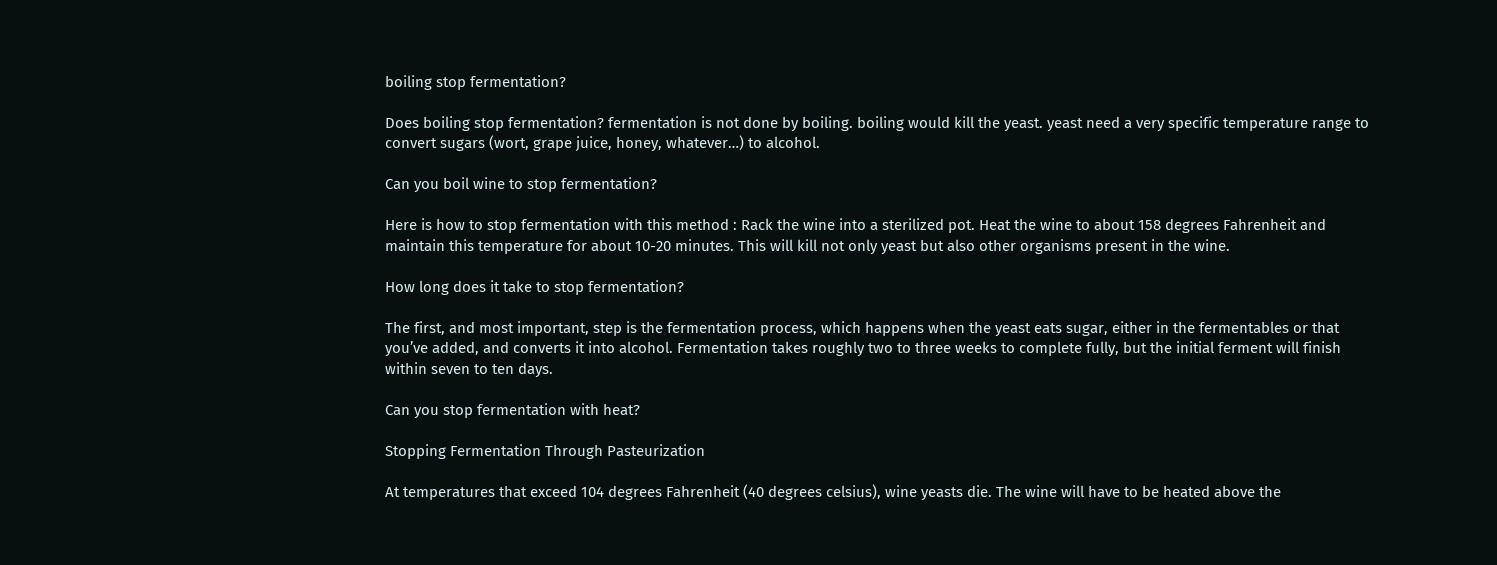boiling stop fermentation?

Does boiling stop fermentation? fermentation is not done by boiling. boiling would kill the yeast. yeast need a very specific temperature range to convert sugars (wort, grape juice, honey, whatever…) to alcohol.

Can you boil wine to stop fermentation?

Here is how to stop fermentation with this method : Rack the wine into a sterilized pot. Heat the wine to about 158 degrees Fahrenheit and maintain this temperature for about 10-20 minutes. This will kill not only yeast but also other organisms present in the wine.

How long does it take to stop fermentation?

The first, and most important, step is the fermentation process, which happens when the yeast eats sugar, either in the fermentables or that you’ve added, and converts it into alcohol. Fermentation takes roughly two to three weeks to complete fully, but the initial ferment will finish within seven to ten days.

Can you stop fermentation with heat?

Stopping Fermentation Through Pasteurization

At temperatures that exceed 104 degrees Fahrenheit (40 degrees celsius), wine yeasts die. The wine will have to be heated above the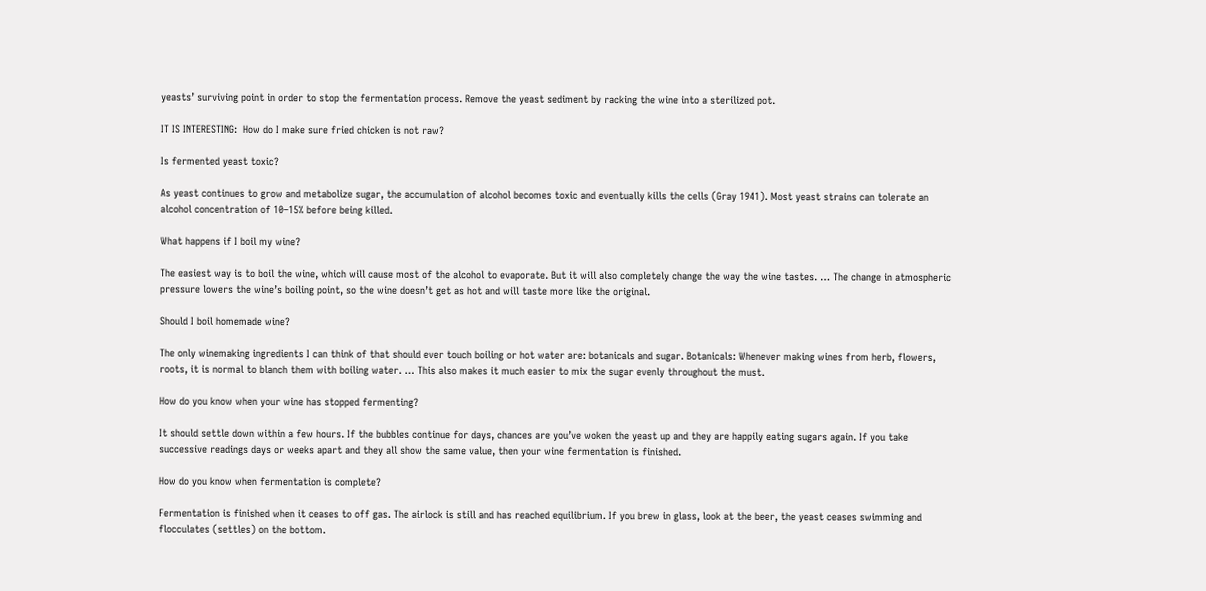yeasts’ surviving point in order to stop the fermentation process. Remove the yeast sediment by racking the wine into a sterilized pot.

IT IS INTERESTING:  How do I make sure fried chicken is not raw?

Is fermented yeast toxic?

As yeast continues to grow and metabolize sugar, the accumulation of alcohol becomes toxic and eventually kills the cells (Gray 1941). Most yeast strains can tolerate an alcohol concentration of 10–15% before being killed.

What happens if I boil my wine?

The easiest way is to boil the wine, which will cause most of the alcohol to evaporate. But it will also completely change the way the wine tastes. … The change in atmospheric pressure lowers the wine’s boiling point, so the wine doesn’t get as hot and will taste more like the original.

Should I boil homemade wine?

The only winemaking ingredients I can think of that should ever touch boiling or hot water are: botanicals and sugar. Botanicals: Whenever making wines from herb, flowers, roots, it is normal to blanch them with boiling water. … This also makes it much easier to mix the sugar evenly throughout the must.

How do you know when your wine has stopped fermenting?

It should settle down within a few hours. If the bubbles continue for days, chances are you’ve woken the yeast up and they are happily eating sugars again. If you take successive readings days or weeks apart and they all show the same value, then your wine fermentation is finished.

How do you know when fermentation is complete?

Fermentation is finished when it ceases to off gas. The airlock is still and has reached equilibrium. If you brew in glass, look at the beer, the yeast ceases swimming and flocculates (settles) on the bottom.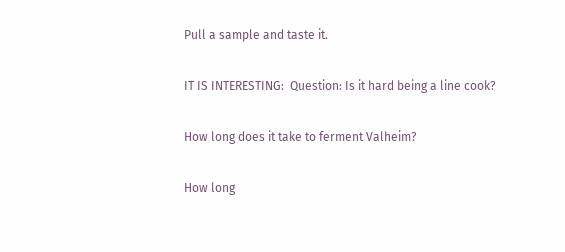Pull a sample and taste it.

IT IS INTERESTING:  Question: Is it hard being a line cook?

How long does it take to ferment Valheim?

How long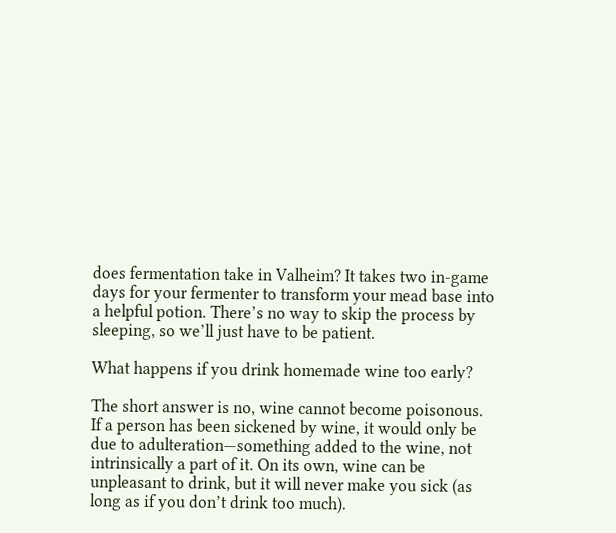does fermentation take in Valheim? It takes two in-game days for your fermenter to transform your mead base into a helpful potion. There’s no way to skip the process by sleeping, so we’ll just have to be patient.

What happens if you drink homemade wine too early?

The short answer is no, wine cannot become poisonous. If a person has been sickened by wine, it would only be due to adulteration—something added to the wine, not intrinsically a part of it. On its own, wine can be unpleasant to drink, but it will never make you sick (as long as if you don’t drink too much).